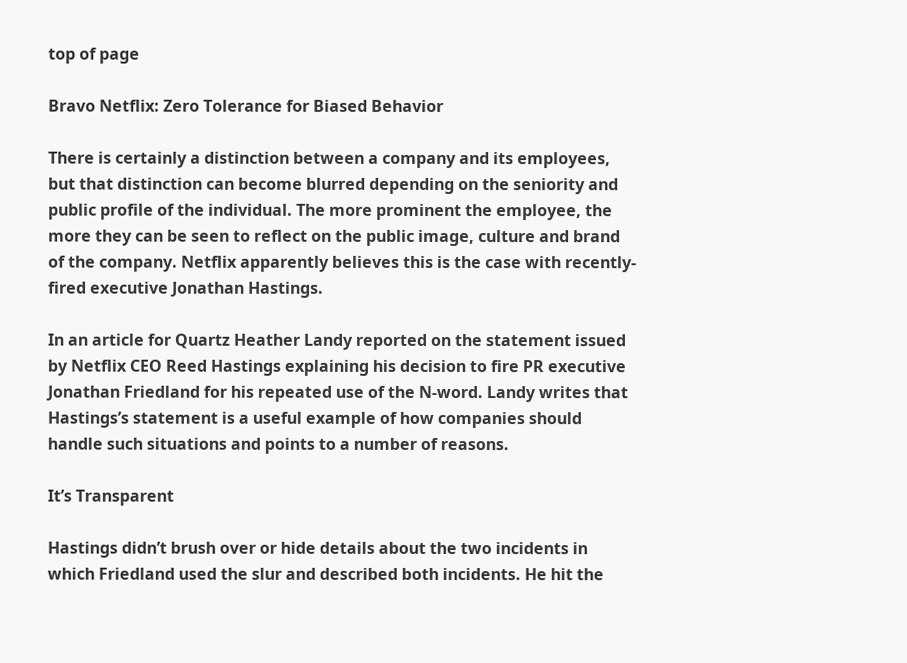top of page

Bravo Netflix: Zero Tolerance for Biased Behavior

There is certainly a distinction between a company and its employees, but that distinction can become blurred depending on the seniority and public profile of the individual. The more prominent the employee, the more they can be seen to reflect on the public image, culture and brand of the company. Netflix apparently believes this is the case with recently-fired executive Jonathan Hastings.

In an article for Quartz Heather Landy reported on the statement issued by Netflix CEO Reed Hastings explaining his decision to fire PR executive Jonathan Friedland for his repeated use of the N-word. Landy writes that Hastings’s statement is a useful example of how companies should handle such situations and points to a number of reasons.

It’s Transparent

Hastings didn’t brush over or hide details about the two incidents in which Friedland used the slur and described both incidents. He hit the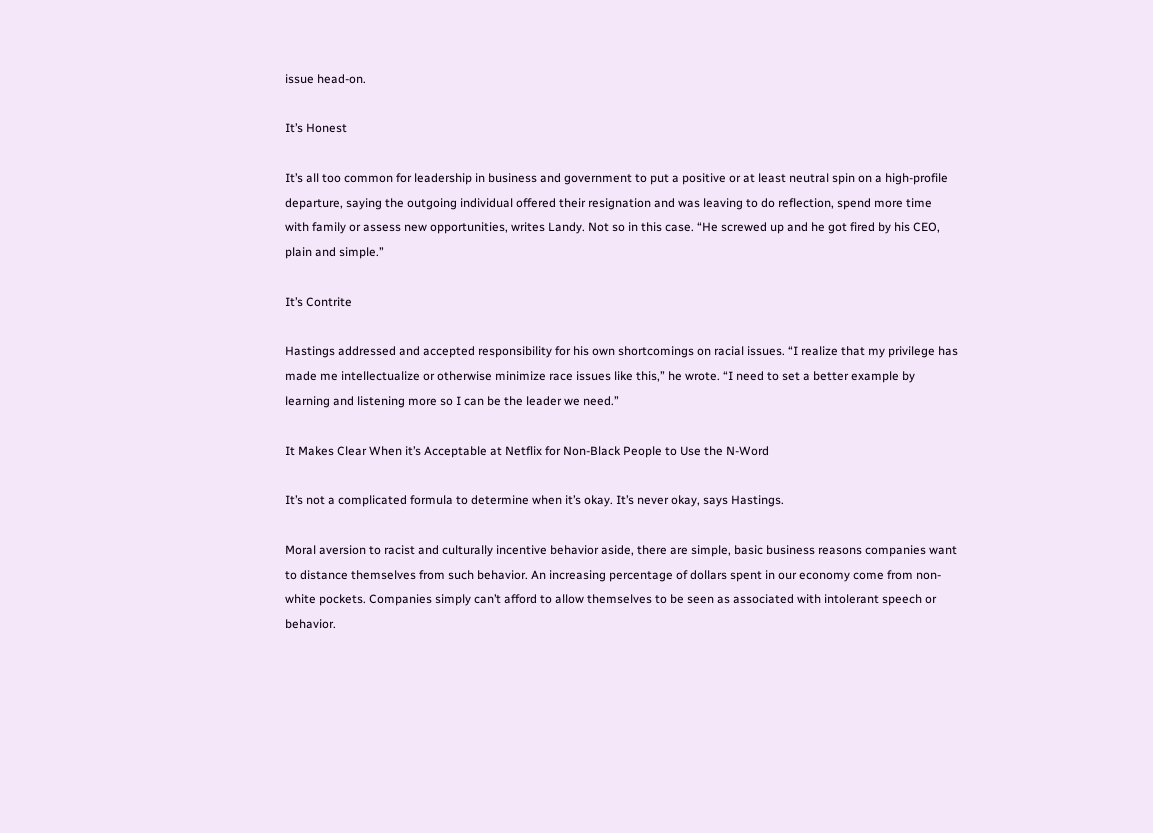issue head-on.

It’s Honest

It’s all too common for leadership in business and government to put a positive or at least neutral spin on a high-profile departure, saying the outgoing individual offered their resignation and was leaving to do reflection, spend more time with family or assess new opportunities, writes Landy. Not so in this case. “He screwed up and he got fired by his CEO, plain and simple.”

It’s Contrite

Hastings addressed and accepted responsibility for his own shortcomings on racial issues. “I realize that my privilege has made me intellectualize or otherwise minimize race issues like this,” he wrote. “I need to set a better example by learning and listening more so I can be the leader we need.”

It Makes Clear When it’s Acceptable at Netflix for Non-Black People to Use the N-Word

It’s not a complicated formula to determine when it’s okay. It’s never okay, says Hastings.

Moral aversion to racist and culturally incentive behavior aside, there are simple, basic business reasons companies want to distance themselves from such behavior. An increasing percentage of dollars spent in our economy come from non-white pockets. Companies simply can’t afford to allow themselves to be seen as associated with intolerant speech or behavior.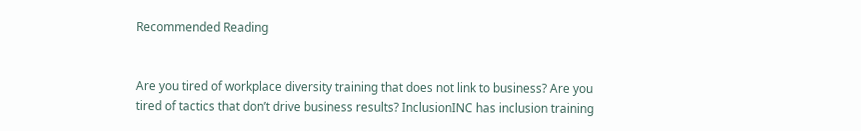Recommended Reading


Are you tired of workplace diversity training that does not link to business? Are you tired of tactics that don’t drive business results? InclusionINC has inclusion training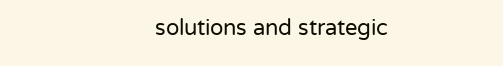solutions and strategic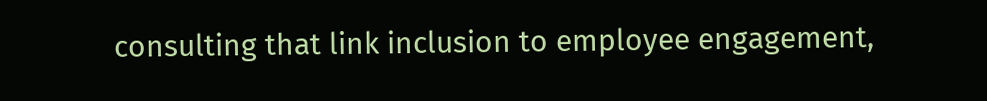consulting that link inclusion to employee engagement,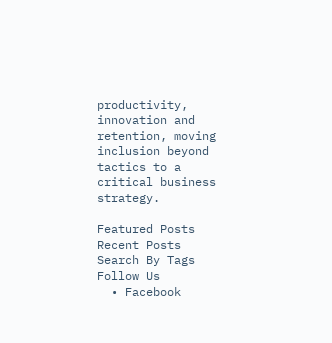productivity, innovation and retention, moving inclusion beyond tactics to a critical business strategy.

Featured Posts
Recent Posts
Search By Tags
Follow Us
  • Facebook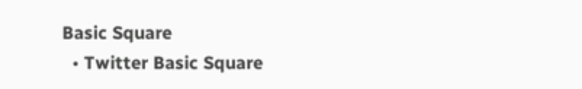Basic Square
  • Twitter Basic Square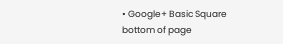• Google+ Basic Square
bottom of page